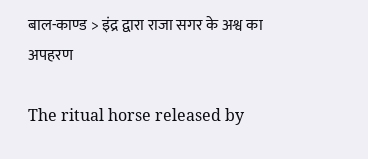बाल-काण्ड > इंद्र द्वारा राजा सगर के अश्व का अपहरण

The ritual horse released by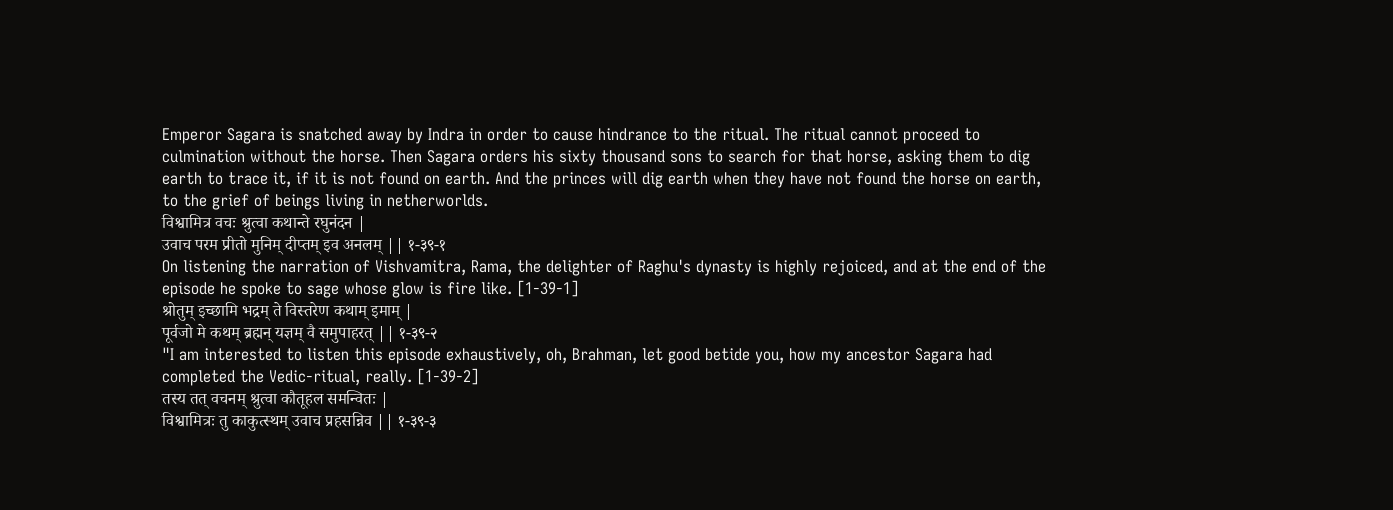Emperor Sagara is snatched away by Indra in order to cause hindrance to the ritual. The ritual cannot proceed to culmination without the horse. Then Sagara orders his sixty thousand sons to search for that horse, asking them to dig earth to trace it, if it is not found on earth. And the princes will dig earth when they have not found the horse on earth, to the grief of beings living in netherworlds.
विश्वामित्र वचः श्रुत्वा कथान्ते रघुनंदन |
उवाच परम प्रीतो मुनिम् दीप्तम् इव अनलम् || १-३९-१
On listening the narration of Vishvamitra, Rama, the delighter of Raghu's dynasty is highly rejoiced, and at the end of the episode he spoke to sage whose glow is fire like. [1-39-1]
श्रोतुम् इच्छामि भद्रम् ते विस्तरेण कथाम् इमाम् |
पूर्वजो मे कथम् ब्रह्मन् यज्ञम् वै समुपाहरत् || १-३९-२
"I am interested to listen this episode exhaustively, oh, Brahman, let good betide you, how my ancestor Sagara had completed the Vedic-ritual, really. [1-39-2]
तस्य तत् वचनम् श्रुत्वा कौतूहल समन्वितः |
विश्वामित्रः तु काकुत्स्थम् उवाच प्रहसन्निव || १-३९-३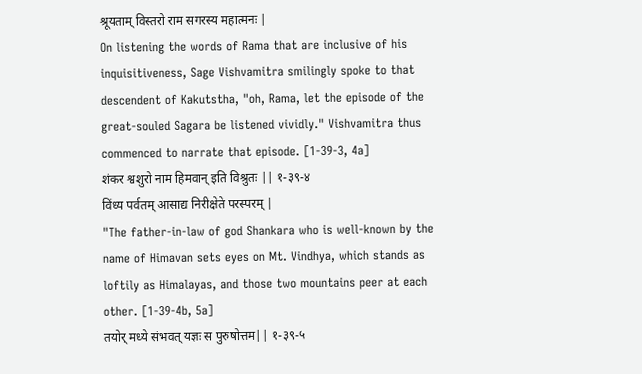श्रूयताम् विस्तरो राम सगरस्य महात्मनः |
On listening the words of Rama that are inclusive of his inquisitiveness, Sage Vishvamitra smilingly spoke to that descendent of Kakutstha, "oh, Rama, let the episode of the great-souled Sagara be listened vividly." Vishvamitra thus commenced to narrate that episode. [1-39-3, 4a]
शंकर श्वशुरो नाम हिमवान् इति विश्रुतः || १-३९-४
विंध्य पर्वतम् आसाद्य निरीक्षेते परस्परम् |
"The father-in-law of god Shankara who is well-known by the name of Himavan sets eyes on Mt. Vindhya, which stands as loftily as Himalayas, and those two mountains peer at each other. [1-39-4b, 5a]
तयोर् मध्ये संभवत् यज्ञः स पुरुषोत्तम|| १-३९-५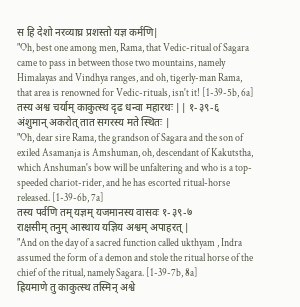स हि देशो नरव्याघ्र प्रशस्तो यज्ञ कर्मणि|
"Oh, best one among men, Rama, that Vedic-ritual of Sagara came to pass in between those two mountains, namely Himalayas and Vindhya ranges, and oh, tigerly-man Rama, that area is renowned for Vedic-rituals, isn't it! [1-39-5b, 6a]
तस्य अश्व चर्याम् काकुत्स्थ दृढ धन्वा महारथः || १-३९-६
अंशुमान् अकरोत् तात सगरस्य मते स्थितः |
"Oh, dear sire Rama, the grandson of Sagara and the son of exiled Asamanja is Amshuman, oh, descendant of Kakutstha, which Anshuman's bow will be unfaltering and who is a top-speeded chariot-rider, and he has escorted ritual-horse released. [1-39-6b, 7a]
तस्य पर्वणि तम् यज्ञम् यजमानस्य वासवः १-३९-७
राक्षसीम् तनुम् आस्थाय यज्ञिय अश्वम् अपाहरत् |
"And on the day of a sacred function called ukthyam , Indra assumed the form of a demon and stole the ritual horse of the chief of the ritual, namely Sagara. [1-39-7b, 8a]
ह्रियमाणे तु काकुत्स्थ तस्मिन् अश्वे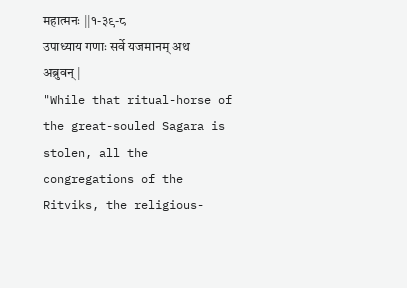महात्मनः ||१-३९-८
उपाध्याय गणाः सर्वे यजमानम् अथ अब्रुवन् |
"While that ritual-horse of the great-souled Sagara is stolen, all the congregations of the Ritviks, the religious-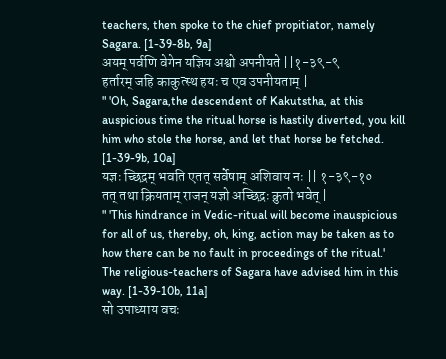teachers, then spoke to the chief propitiator, namely Sagara. [1-39-8b, 9a]
अयम् पर्वणि वेगेन यज्ञिय अश्वो अपनीयते ||१-३९-९
हर्तारम् जहि काकुत्स्थ हयः च एव उपनीयताम् |
" 'Oh, Sagara,the descendent of Kakutstha, at this auspicious time the ritual horse is hastily diverted, you kill him who stole the horse, and let that horse be fetched. [1-39-9b, 10a]
यज्ञः च्छिद्रम् भवति एतत् सर्वेषाम् अशिवाय नः || १-३९-१०
तत् तथा क्रियताम् राजन् यज्ञो अच्छिद्रः क्रुतो भवेत् |
" 'This hindrance in Vedic-ritual will become inauspicious for all of us, thereby, oh, king, action may be taken as to how there can be no fault in proceedings of the ritual.' The religious-teachers of Sagara have advised him in this way. [1-39-10b, 11a]
सो उपाध्याय वचः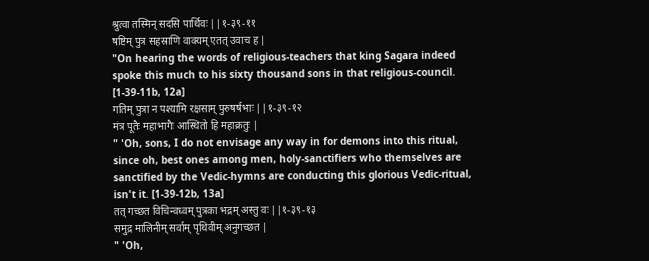श्रुत्वा तस्मिन् सदसि पार्थिवः ||१-३९-११
षष्टिम् पुत्र सहस्राणि वाक्यम् एतत् उवाच ह |
"On hearing the words of religious-teachers that king Sagara indeed spoke this much to his sixty thousand sons in that religious-council. [1-39-11b, 12a]
गतिम् पुत्रा न पश्यामि रक्षसाम् पुरुषर्षभाः ||१-३९-१२
मंत्र पूतैः महाभागैः आस्थितो हि महाक्रतुः |
" 'Oh, sons, I do not envisage any way in for demons into this ritual, since oh, best ones among men, holy-sanctifiers who themselves are sanctified by the Vedic-hymns are conducting this glorious Vedic-ritual, isn't it. [1-39-12b, 13a]
तत् गच्छत विचिन्वध्वम् पुत्रका भद्रम् अस्तु वः ||१-३९-१३
समुद्र मालिनीम् सर्वाम् पृथिवीम् अनुगच्छत |
" 'Oh,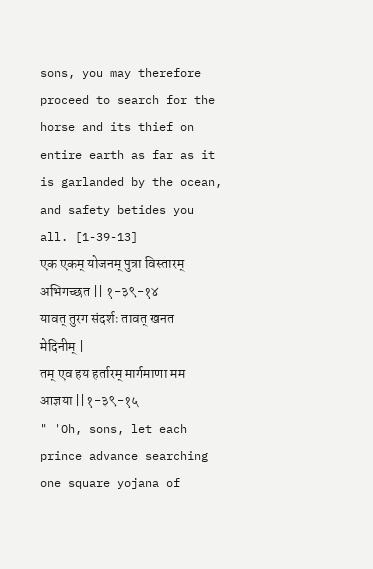sons, you may therefore proceed to search for the horse and its thief on entire earth as far as it is garlanded by the ocean, and safety betides you all. [1-39-13]
एक एकम् योजनम् पुत्रा विस्तारम् अभिगच्छत || १-३९-१४
यावत् तुरग संदर्शः तावत् खनत मेदिनीम् |
तम् एव हय हर्तारम् मार्गमाणा मम आज्ञया ||१-३९-१५
" 'Oh, sons, let each prince advance searching one square yojana of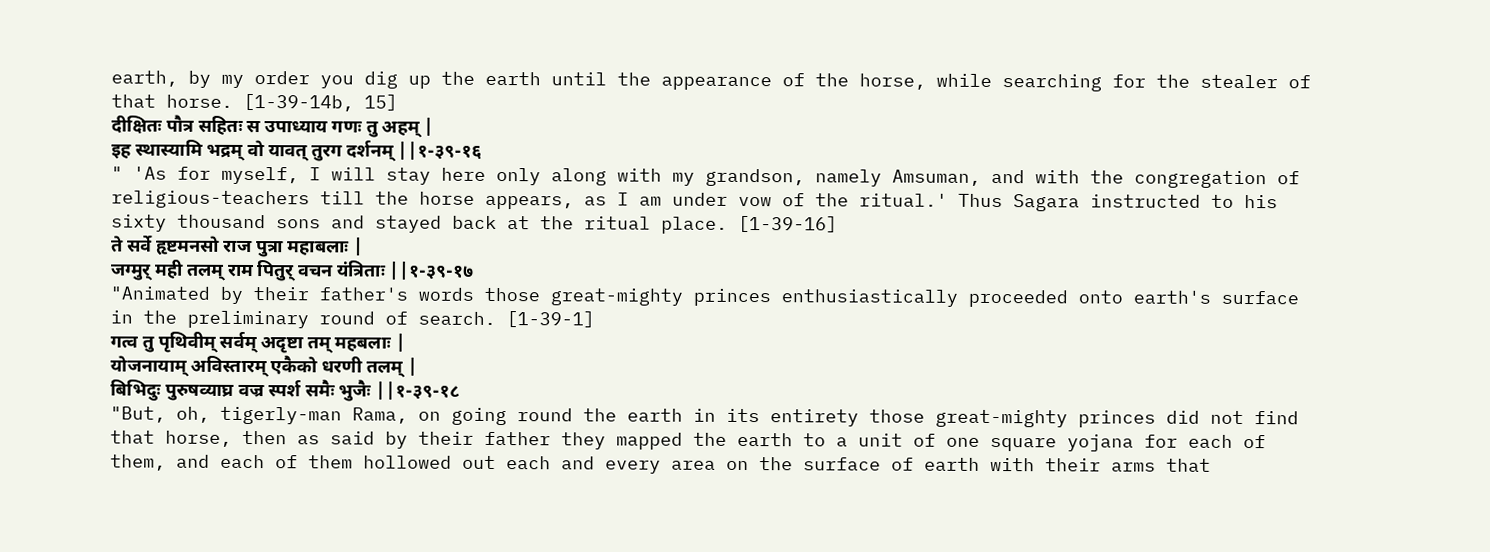earth, by my order you dig up the earth until the appearance of the horse, while searching for the stealer of that horse. [1-39-14b, 15]
दीक्षितः पौत्र सहितः स उपाध्याय गणः तु अहम् |
इह स्थास्यामि भद्रम् वो यावत् तुरग दर्शनम् ||१-३९-१६
" 'As for myself, I will stay here only along with my grandson, namely Amsuman, and with the congregation of religious-teachers till the horse appears, as I am under vow of the ritual.' Thus Sagara instructed to his sixty thousand sons and stayed back at the ritual place. [1-39-16]
ते सर्वे हृष्टमनसो राज पुत्रा महाबलाः |
जग्मुर् मही तलम् राम पितुर् वचन यंत्रिताः ||१-३९-१७
"Animated by their father's words those great-mighty princes enthusiastically proceeded onto earth's surface in the preliminary round of search. [1-39-1]
गत्व तु पृथिवीम् सर्वम् अदृष्टा तम् महबलाः |
योजनायाम् अविस्तारम् एकैको धरणी तलम् |
बिभिदुः पुरुषव्याघ्र वज्र स्पर्श समैः भुजैः ||१-३९-१८
"But, oh, tigerly-man Rama, on going round the earth in its entirety those great-mighty princes did not find that horse, then as said by their father they mapped the earth to a unit of one square yojana for each of them, and each of them hollowed out each and every area on the surface of earth with their arms that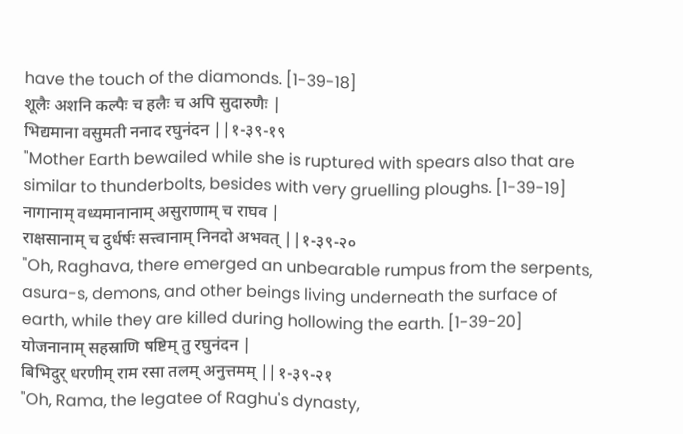have the touch of the diamonds. [1-39-18]
शूलैः अशनि कल्पैः च हलैः च अपि सुदारुणैः |
भिद्यमाना वसुमती ननाद रघुनंदन ||१-३९-१९
"Mother Earth bewailed while she is ruptured with spears also that are similar to thunderbolts, besides with very gruelling ploughs. [1-39-19]
नागानाम् वध्यमानानाम् असुराणाम् च राघव |
राक्षसानाम् च दुर्धर्षः सत्त्वानाम् निनदो अभवत् ||१-३९-२०
"Oh, Raghava, there emerged an unbearable rumpus from the serpents, asura-s, demons, and other beings living underneath the surface of earth, while they are killed during hollowing the earth. [1-39-20]
योजनानाम् सहस्राणि षष्टिम् तु रघुनंदन |
बिभिदुर् धरणीम् राम रसा तलम् अनुत्तमम् ||१-३९-२१
"Oh, Rama, the legatee of Raghu's dynasty,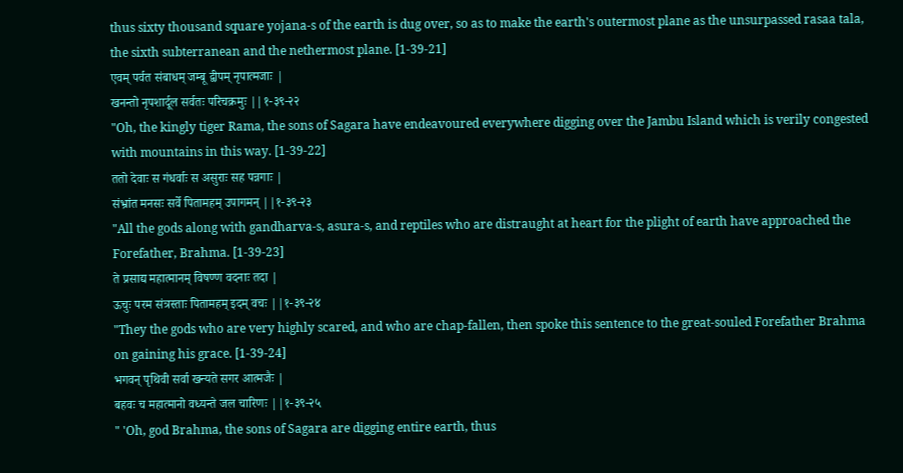thus sixty thousand square yojana-s of the earth is dug over, so as to make the earth's outermost plane as the unsurpassed rasaa tala, the sixth subterranean and the nethermost plane. [1-39-21]
एवम् पर्वत संबाधम् जम्बू द्वीपम् नृपात्मजाः |
खनन्तो नृपशार्दूल सर्वतः परिचक्रमुः ||१-३९-२२
"Oh, the kingly tiger Rama, the sons of Sagara have endeavoured everywhere digging over the Jambu Island which is verily congested with mountains in this way. [1-39-22]
ततो देवाः स गंधर्वाः स असुराः सह पन्नगाः |
संभ्रांत मनसः सर्वे पितामहम् उपागमन् ||१-३९-२३
"All the gods along with gandharva-s, asura-s, and reptiles who are distraught at heart for the plight of earth have approached the Forefather, Brahma. [1-39-23]
ते प्रसाद्य महात्मानम् विषण्ण वदनाः तदा |
ऊचुः परम संत्रस्ताः पितामहम् इदम् वचः ||१-३९-२४
"They the gods who are very highly scared, and who are chap-fallen, then spoke this sentence to the great-souled Forefather Brahma on gaining his grace. [1-39-24]
भगवन् पृथिवी सर्वा खन्यते सगर आत्मजैः |
बहवः च महात्मानो वध्यन्ते जल चारिणः ||१-३९-२५
" 'Oh, god Brahma, the sons of Sagara are digging entire earth, thus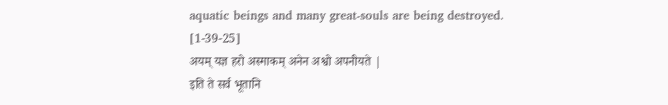aquatic beings and many great-souls are being destroyed. [1-39-25]
अयम् यज्ञ हरो अस्माकम् अनेन अश्वो अपनीयते |
इति ते सर्व भूतानि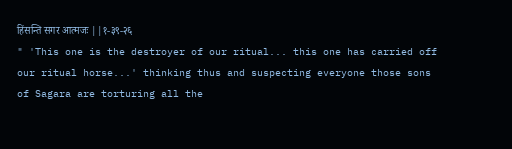हिंसन्ति सगर आत्मजः ||१-३९-२६
" 'This one is the destroyer of our ritual... this one has carried off our ritual horse...' thinking thus and suspecting everyone those sons of Sagara are torturing all the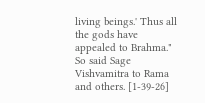living beings.' Thus all the gods have appealed to Brahma." So said Sage Vishvamitra to Rama and others. [1-39-26]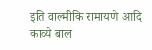इति वाल्मीकि रामायणे आदि काव्ये बाल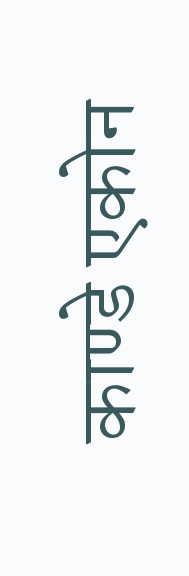काण्डे एकोन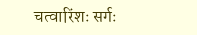चत्वारिंशः सर्गः